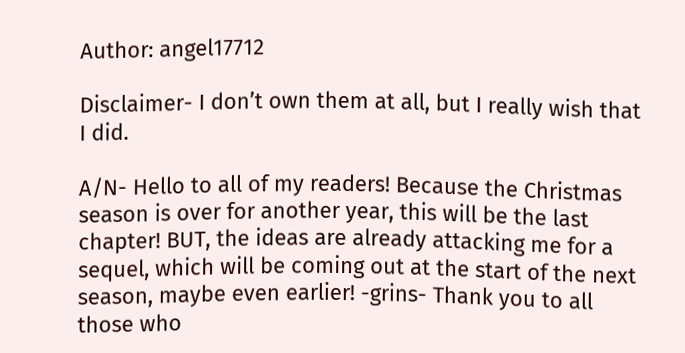Author: angel17712

Disclaimer- I don’t own them at all, but I really wish that I did.

A/N- Hello to all of my readers! Because the Christmas season is over for another year, this will be the last chapter! BUT, the ideas are already attacking me for a sequel, which will be coming out at the start of the next season, maybe even earlier! -grins- Thank you to all those who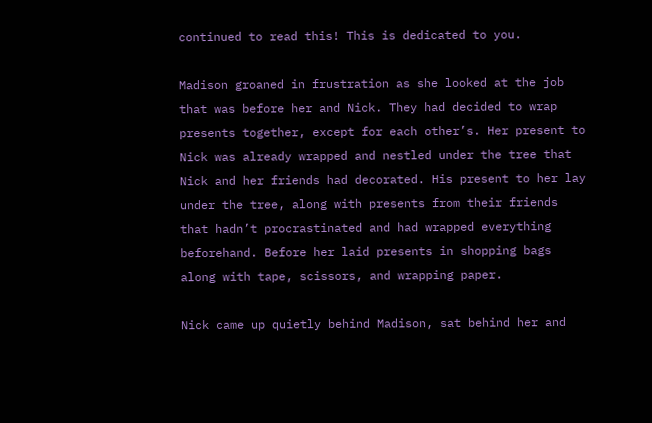continued to read this! This is dedicated to you.

Madison groaned in frustration as she looked at the job that was before her and Nick. They had decided to wrap presents together, except for each other’s. Her present to Nick was already wrapped and nestled under the tree that Nick and her friends had decorated. His present to her lay under the tree, along with presents from their friends that hadn’t procrastinated and had wrapped everything beforehand. Before her laid presents in shopping bags along with tape, scissors, and wrapping paper.

Nick came up quietly behind Madison, sat behind her and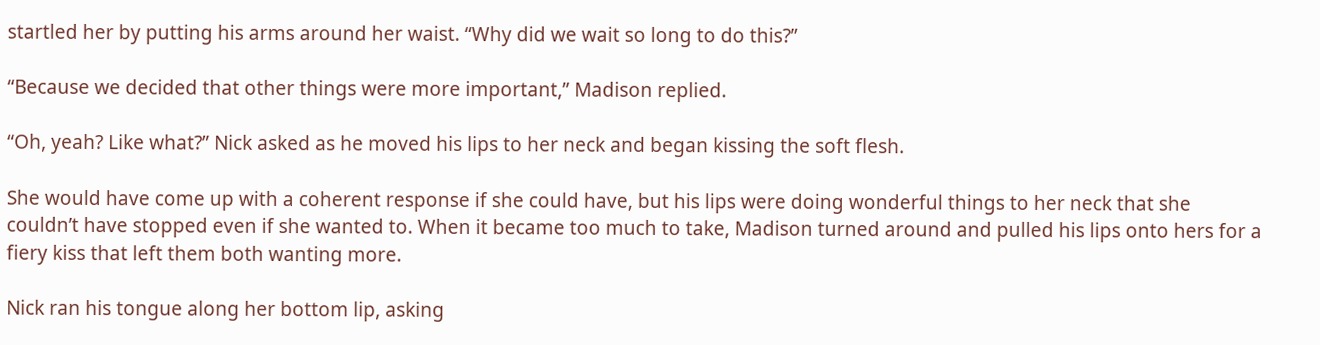startled her by putting his arms around her waist. “Why did we wait so long to do this?”

“Because we decided that other things were more important,” Madison replied.

“Oh, yeah? Like what?” Nick asked as he moved his lips to her neck and began kissing the soft flesh.

She would have come up with a coherent response if she could have, but his lips were doing wonderful things to her neck that she couldn’t have stopped even if she wanted to. When it became too much to take, Madison turned around and pulled his lips onto hers for a fiery kiss that left them both wanting more.

Nick ran his tongue along her bottom lip, asking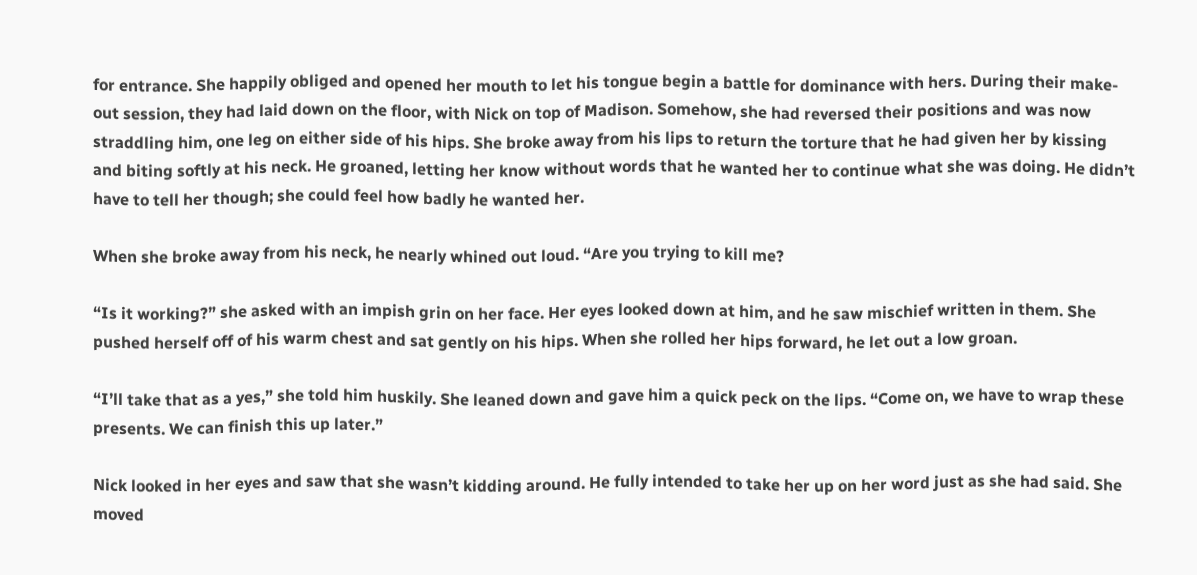for entrance. She happily obliged and opened her mouth to let his tongue begin a battle for dominance with hers. During their make-out session, they had laid down on the floor, with Nick on top of Madison. Somehow, she had reversed their positions and was now straddling him, one leg on either side of his hips. She broke away from his lips to return the torture that he had given her by kissing and biting softly at his neck. He groaned, letting her know without words that he wanted her to continue what she was doing. He didn’t have to tell her though; she could feel how badly he wanted her.

When she broke away from his neck, he nearly whined out loud. “Are you trying to kill me?

“Is it working?” she asked with an impish grin on her face. Her eyes looked down at him, and he saw mischief written in them. She pushed herself off of his warm chest and sat gently on his hips. When she rolled her hips forward, he let out a low groan.

“I’ll take that as a yes,” she told him huskily. She leaned down and gave him a quick peck on the lips. “Come on, we have to wrap these presents. We can finish this up later.”

Nick looked in her eyes and saw that she wasn’t kidding around. He fully intended to take her up on her word just as she had said. She moved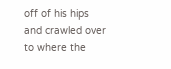off of his hips and crawled over to where the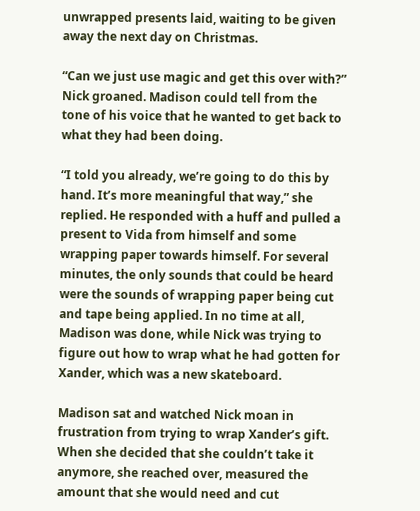unwrapped presents laid, waiting to be given away the next day on Christmas.

“Can we just use magic and get this over with?” Nick groaned. Madison could tell from the tone of his voice that he wanted to get back to what they had been doing.

“I told you already, we’re going to do this by hand. It’s more meaningful that way,” she replied. He responded with a huff and pulled a present to Vida from himself and some wrapping paper towards himself. For several minutes, the only sounds that could be heard were the sounds of wrapping paper being cut and tape being applied. In no time at all, Madison was done, while Nick was trying to figure out how to wrap what he had gotten for Xander, which was a new skateboard.

Madison sat and watched Nick moan in frustration from trying to wrap Xander’s gift. When she decided that she couldn’t take it anymore, she reached over, measured the amount that she would need and cut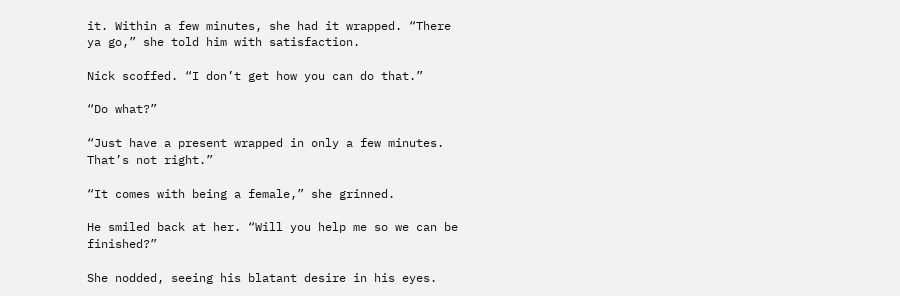it. Within a few minutes, she had it wrapped. “There ya go,” she told him with satisfaction.

Nick scoffed. “I don’t get how you can do that.”

“Do what?”

“Just have a present wrapped in only a few minutes. That’s not right.”

“It comes with being a female,” she grinned.

He smiled back at her. “Will you help me so we can be finished?”

She nodded, seeing his blatant desire in his eyes.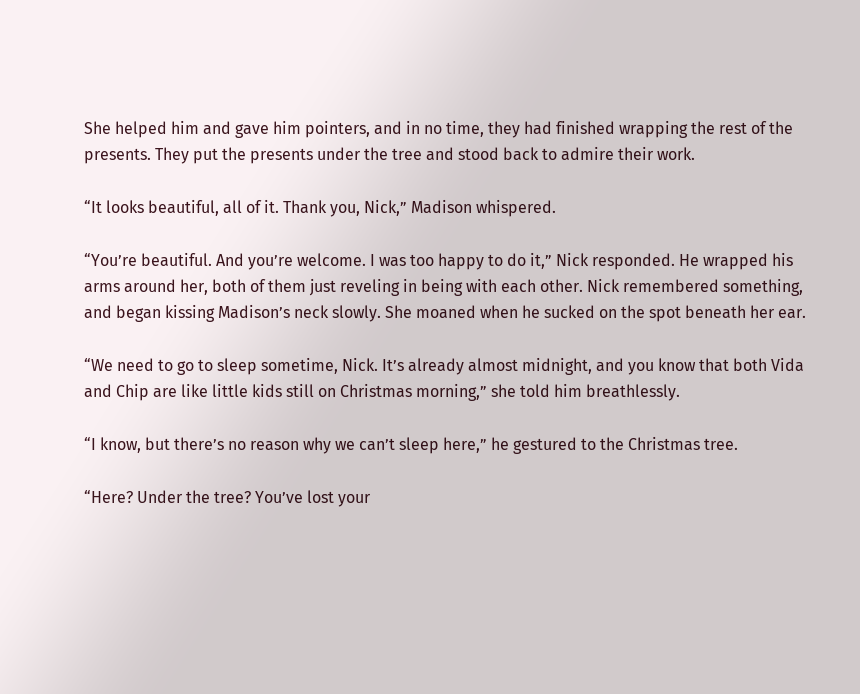She helped him and gave him pointers, and in no time, they had finished wrapping the rest of the presents. They put the presents under the tree and stood back to admire their work.

“It looks beautiful, all of it. Thank you, Nick,” Madison whispered.

“You’re beautiful. And you’re welcome. I was too happy to do it,” Nick responded. He wrapped his arms around her, both of them just reveling in being with each other. Nick remembered something, and began kissing Madison’s neck slowly. She moaned when he sucked on the spot beneath her ear.

“We need to go to sleep sometime, Nick. It’s already almost midnight, and you know that both Vida and Chip are like little kids still on Christmas morning,” she told him breathlessly.

“I know, but there’s no reason why we can’t sleep here,” he gestured to the Christmas tree.

“Here? Under the tree? You’ve lost your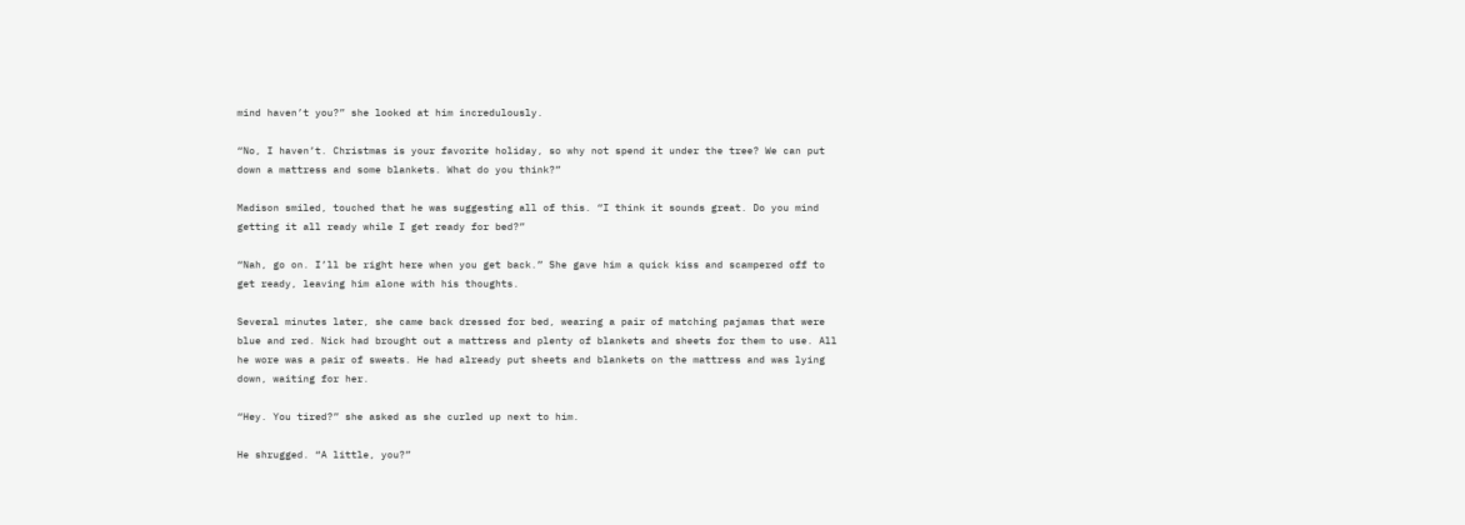mind haven’t you?” she looked at him incredulously.

“No, I haven’t. Christmas is your favorite holiday, so why not spend it under the tree? We can put down a mattress and some blankets. What do you think?”

Madison smiled, touched that he was suggesting all of this. “I think it sounds great. Do you mind getting it all ready while I get ready for bed?”

“Nah, go on. I’ll be right here when you get back.” She gave him a quick kiss and scampered off to get ready, leaving him alone with his thoughts.

Several minutes later, she came back dressed for bed, wearing a pair of matching pajamas that were blue and red. Nick had brought out a mattress and plenty of blankets and sheets for them to use. All he wore was a pair of sweats. He had already put sheets and blankets on the mattress and was lying down, waiting for her.

“Hey. You tired?” she asked as she curled up next to him.

He shrugged. “A little, you?”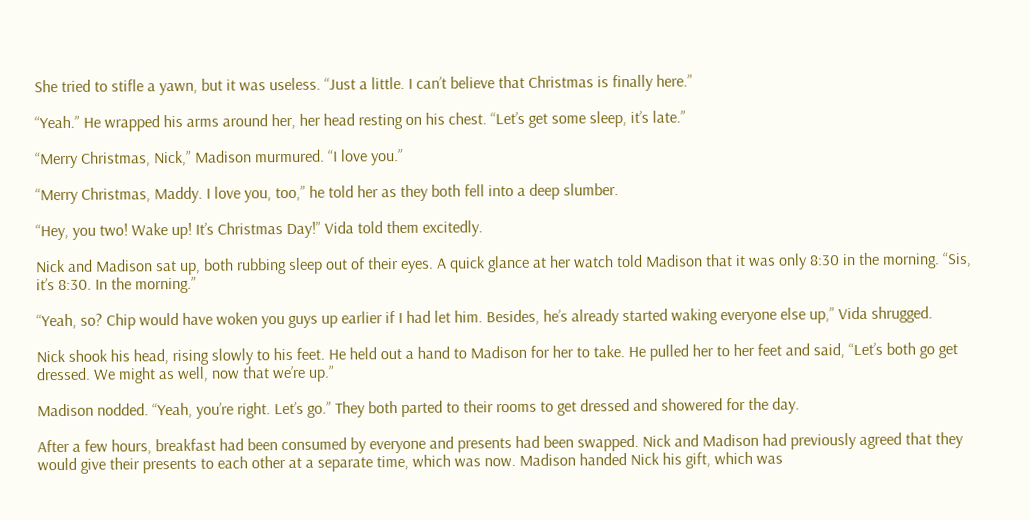She tried to stifle a yawn, but it was useless. “Just a little. I can’t believe that Christmas is finally here.”

“Yeah.” He wrapped his arms around her, her head resting on his chest. “Let’s get some sleep, it’s late.”

“Merry Christmas, Nick,” Madison murmured. “I love you.”

“Merry Christmas, Maddy. I love you, too,” he told her as they both fell into a deep slumber.

“Hey, you two! Wake up! It’s Christmas Day!” Vida told them excitedly.

Nick and Madison sat up, both rubbing sleep out of their eyes. A quick glance at her watch told Madison that it was only 8:30 in the morning. “Sis, it’s 8:30. In the morning.”

“Yeah, so? Chip would have woken you guys up earlier if I had let him. Besides, he’s already started waking everyone else up,” Vida shrugged.

Nick shook his head, rising slowly to his feet. He held out a hand to Madison for her to take. He pulled her to her feet and said, “Let’s both go get dressed. We might as well, now that we’re up.”

Madison nodded. “Yeah, you’re right. Let’s go.” They both parted to their rooms to get dressed and showered for the day.

After a few hours, breakfast had been consumed by everyone and presents had been swapped. Nick and Madison had previously agreed that they would give their presents to each other at a separate time, which was now. Madison handed Nick his gift, which was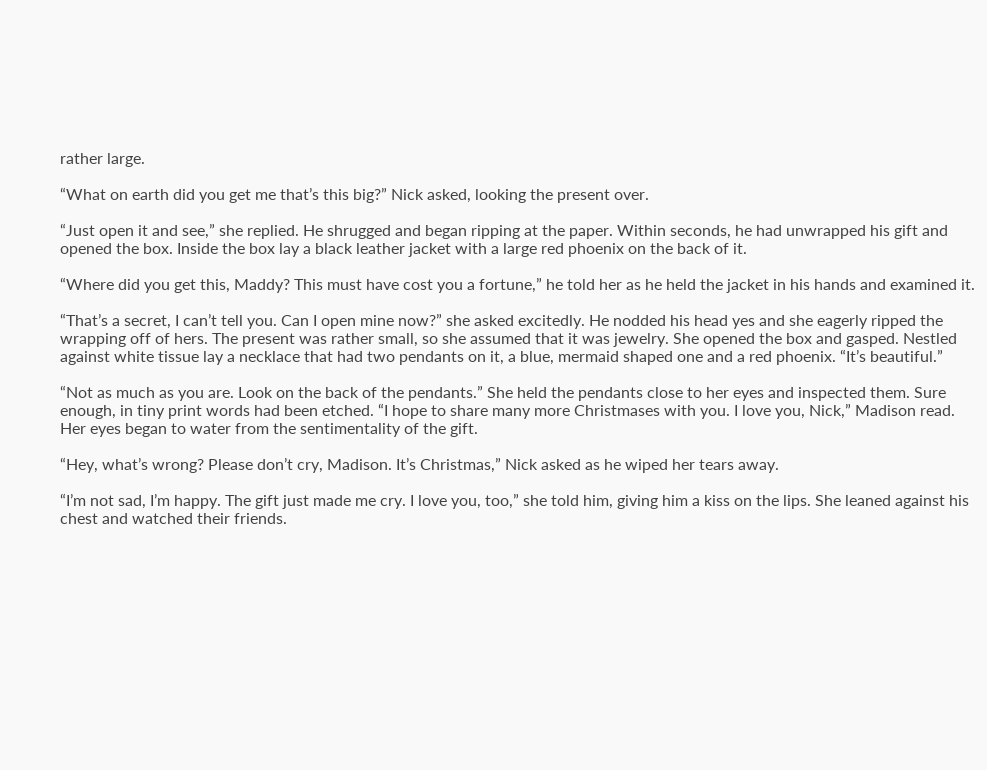rather large.

“What on earth did you get me that’s this big?” Nick asked, looking the present over.

“Just open it and see,” she replied. He shrugged and began ripping at the paper. Within seconds, he had unwrapped his gift and opened the box. Inside the box lay a black leather jacket with a large red phoenix on the back of it.

“Where did you get this, Maddy? This must have cost you a fortune,” he told her as he held the jacket in his hands and examined it.

“That’s a secret, I can’t tell you. Can I open mine now?” she asked excitedly. He nodded his head yes and she eagerly ripped the wrapping off of hers. The present was rather small, so she assumed that it was jewelry. She opened the box and gasped. Nestled against white tissue lay a necklace that had two pendants on it, a blue, mermaid shaped one and a red phoenix. “It’s beautiful.”

“Not as much as you are. Look on the back of the pendants.” She held the pendants close to her eyes and inspected them. Sure enough, in tiny print words had been etched. “I hope to share many more Christmases with you. I love you, Nick,” Madison read. Her eyes began to water from the sentimentality of the gift.

“Hey, what’s wrong? Please don’t cry, Madison. It’s Christmas,” Nick asked as he wiped her tears away.

“I’m not sad, I’m happy. The gift just made me cry. I love you, too,” she told him, giving him a kiss on the lips. She leaned against his chest and watched their friends.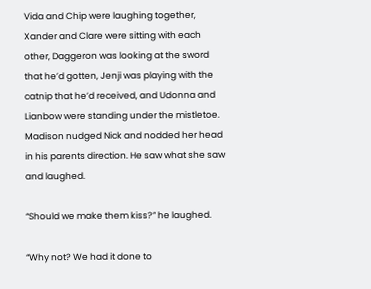Vida and Chip were laughing together, Xander and Clare were sitting with each other, Daggeron was looking at the sword that he’d gotten, Jenji was playing with the catnip that he’d received, and Udonna and Lianbow were standing under the mistletoe. Madison nudged Nick and nodded her head in his parents direction. He saw what she saw and laughed.

“Should we make them kiss?” he laughed.

“Why not? We had it done to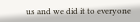us and we did it to everyone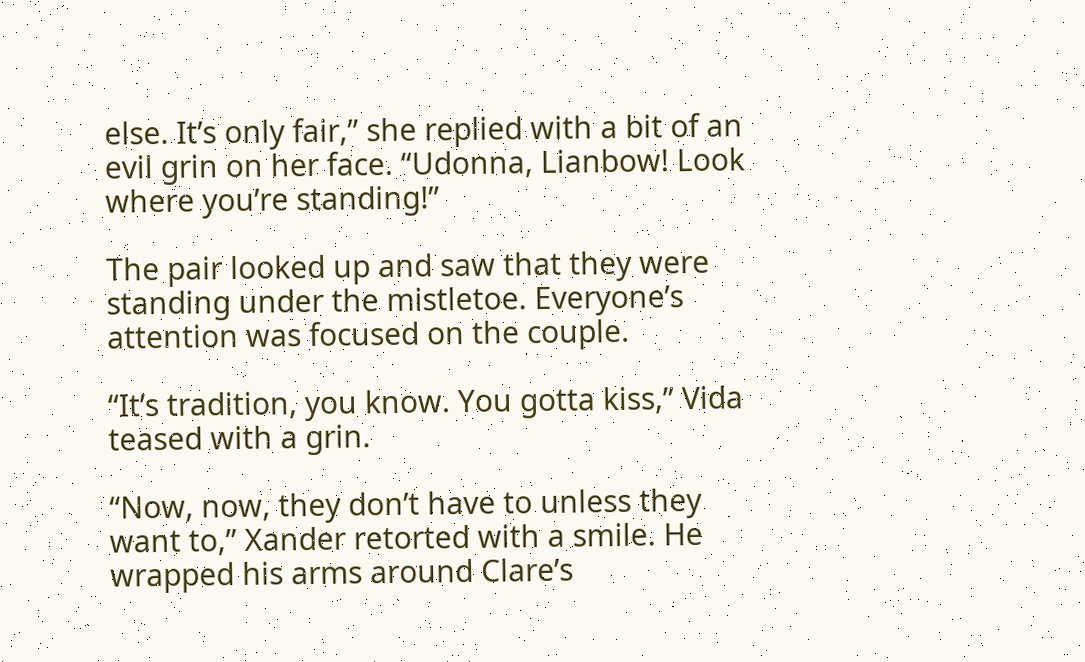else. It’s only fair,” she replied with a bit of an evil grin on her face. “Udonna, Lianbow! Look where you’re standing!”

The pair looked up and saw that they were standing under the mistletoe. Everyone’s attention was focused on the couple.

“It’s tradition, you know. You gotta kiss,” Vida teased with a grin.

“Now, now, they don’t have to unless they want to,” Xander retorted with a smile. He wrapped his arms around Clare’s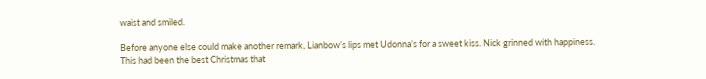waist and smiled.

Before anyone else could make another remark, Lianbow’s lips met Udonna’s for a sweet kiss. Nick grinned with happiness. This had been the best Christmas that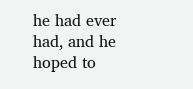he had ever had, and he hoped to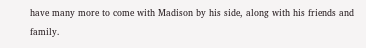have many more to come with Madison by his side, along with his friends and family.